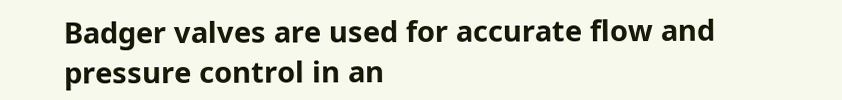Badger valves are used for accurate flow and pressure control in an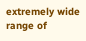extremely wide range of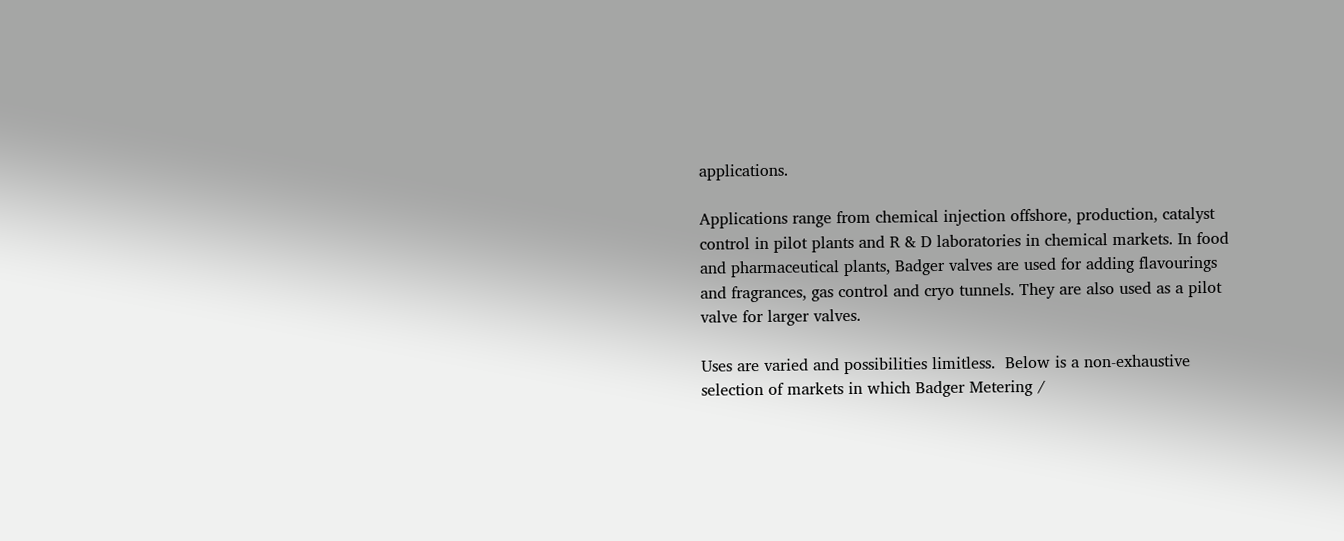applications.

Applications range from chemical injection offshore, production, catalyst control in pilot plants and R & D laboratories in chemical markets. In food and pharmaceutical plants, Badger valves are used for adding flavourings and fragrances, gas control and cryo tunnels. They are also used as a pilot valve for larger valves.

Uses are varied and possibilities limitless.  Below is a non-exhaustive selection of markets in which Badger Metering /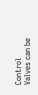Control Valves can be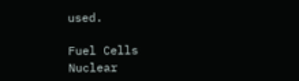used.

Fuel Cells
Nuclear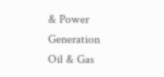& Power Generation
Oil & Gas